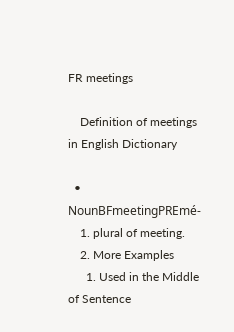FR meetings

    Definition of meetings in English Dictionary

  • NounBFmeetingPREmé-
    1. plural of meeting.
    2. More Examples
      1. Used in the Middle of Sentence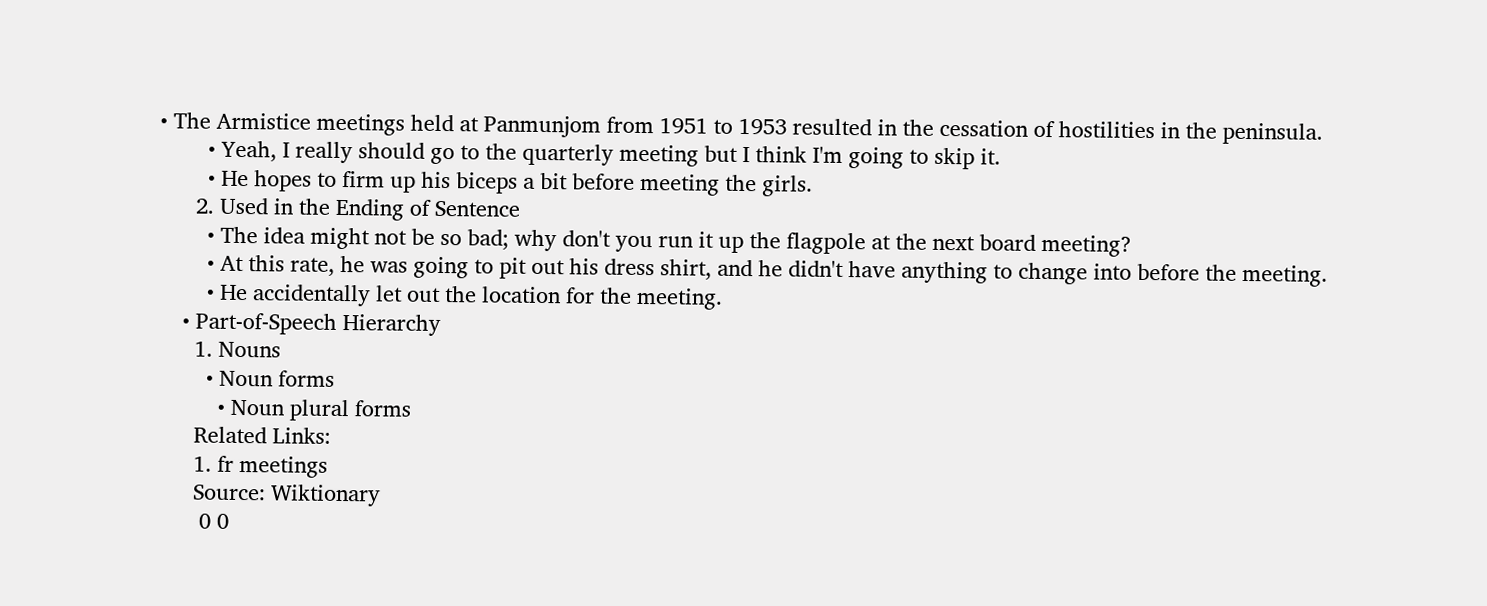• The Armistice meetings held at Panmunjom from 1951 to 1953 resulted in the cessation of hostilities in the peninsula.
        • Yeah, I really should go to the quarterly meeting but I think I'm going to skip it.
        • He hopes to firm up his biceps a bit before meeting the girls.
      2. Used in the Ending of Sentence
        • The idea might not be so bad; why don't you run it up the flagpole at the next board meeting?
        • At this rate, he was going to pit out his dress shirt, and he didn't have anything to change into before the meeting.
        • He accidentally let out the location for the meeting.
    • Part-of-Speech Hierarchy
      1. Nouns
        • Noun forms
          • Noun plural forms
      Related Links:
      1. fr meetings
      Source: Wiktionary
       0 0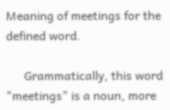Meaning of meetings for the defined word.

      Grammatically, this word "meetings" is a noun, more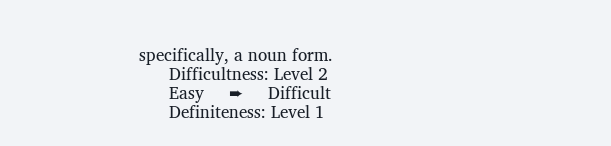specifically, a noun form.
      Difficultness: Level 2
      Easy     ➨     Difficult
      Definiteness: Level 1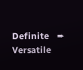Definite    ➨     Versatile